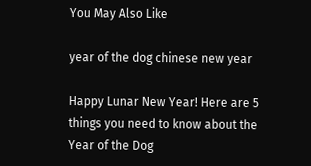You May Also Like

year of the dog chinese new year

Happy Lunar New Year! Here are 5 things you need to know about the Year of the Dog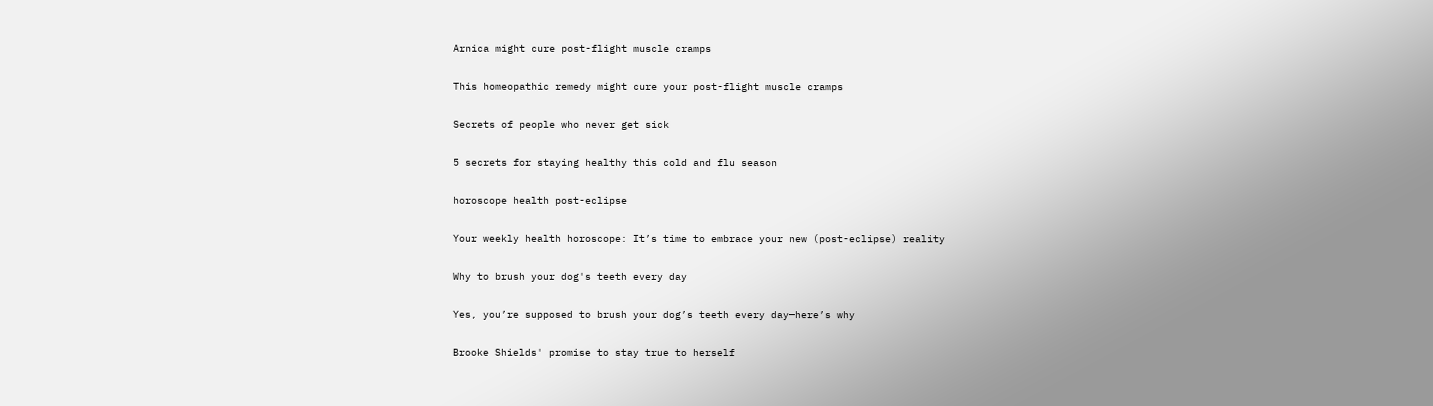Arnica might cure post-flight muscle cramps

This homeopathic remedy might cure your post-flight muscle cramps

Secrets of people who never get sick

5 secrets for staying healthy this cold and flu season

horoscope health post-eclipse

Your weekly health horoscope: It’s time to embrace your new (post-eclipse) reality

Why to brush your dog's teeth every day

Yes, you’re supposed to brush your dog’s teeth every day—here’s why

Brooke Shields' promise to stay true to herself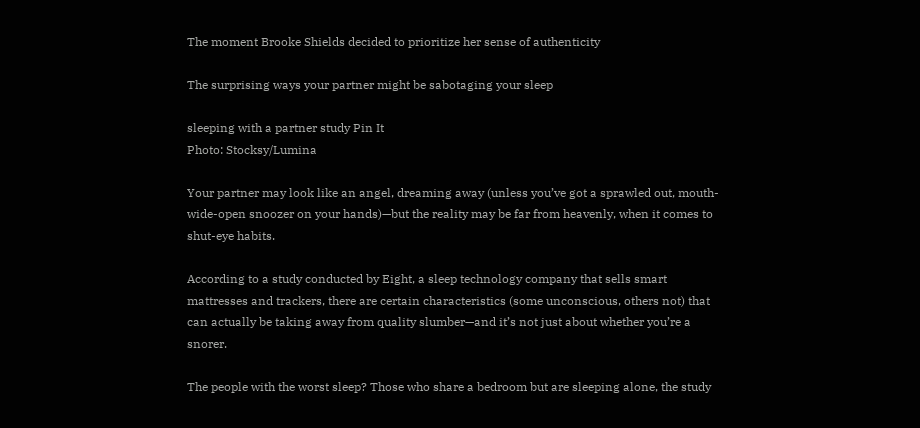The moment Brooke Shields decided to prioritize her sense of authenticity

The surprising ways your partner might be sabotaging your sleep

sleeping with a partner study Pin It
Photo: Stocksy/Lumina

Your partner may look like an angel, dreaming away (unless you’ve got a sprawled out, mouth-wide-open snoozer on your hands)—but the reality may be far from heavenly, when it comes to shut-eye habits.

According to a study conducted by Eight, a sleep technology company that sells smart mattresses and trackers, there are certain characteristics (some unconscious, others not) that can actually be taking away from quality slumber—and it’s not just about whether you’re a snorer.

The people with the worst sleep? Those who share a bedroom but are sleeping alone, the study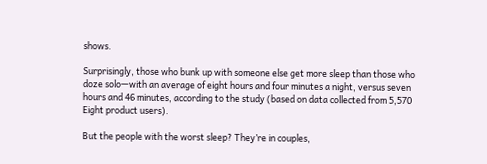shows.

Surprisingly, those who bunk up with someone else get more sleep than those who doze solo—with an average of eight hours and four minutes a night, versus seven hours and 46 minutes, according to the study (based on data collected from 5,570 Eight product users).

But the people with the worst sleep? They’re in couples,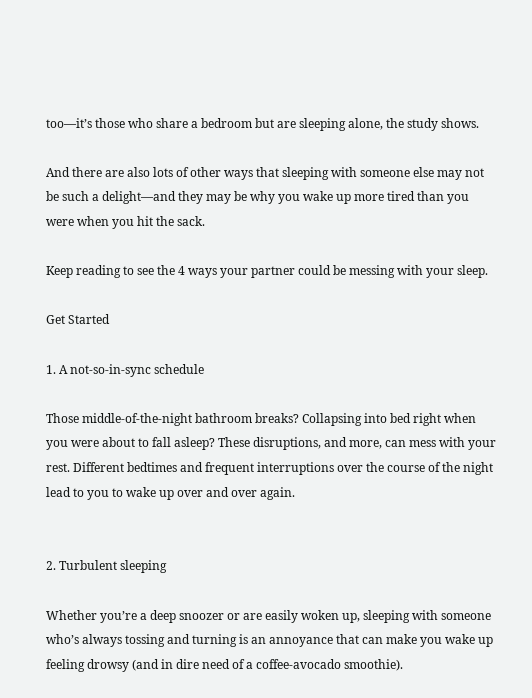too—it’s those who share a bedroom but are sleeping alone, the study shows.

And there are also lots of other ways that sleeping with someone else may not be such a delight—and they may be why you wake up more tired than you were when you hit the sack.

Keep reading to see the 4 ways your partner could be messing with your sleep.

Get Started

1. A not-so-in-sync schedule

Those middle-of-the-night bathroom breaks? Collapsing into bed right when you were about to fall asleep? These disruptions, and more, can mess with your rest. Different bedtimes and frequent interruptions over the course of the night lead to you to wake up over and over again.


2. Turbulent sleeping

Whether you’re a deep snoozer or are easily woken up, sleeping with someone who’s always tossing and turning is an annoyance that can make you wake up feeling drowsy (and in dire need of a coffee-avocado smoothie).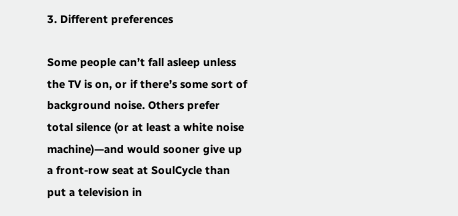3. Different preferences

Some people can’t fall asleep unless the TV is on, or if there’s some sort of background noise. Others prefer total silence (or at least a white noise machine)—and would sooner give up a front-row seat at SoulCycle than put a television in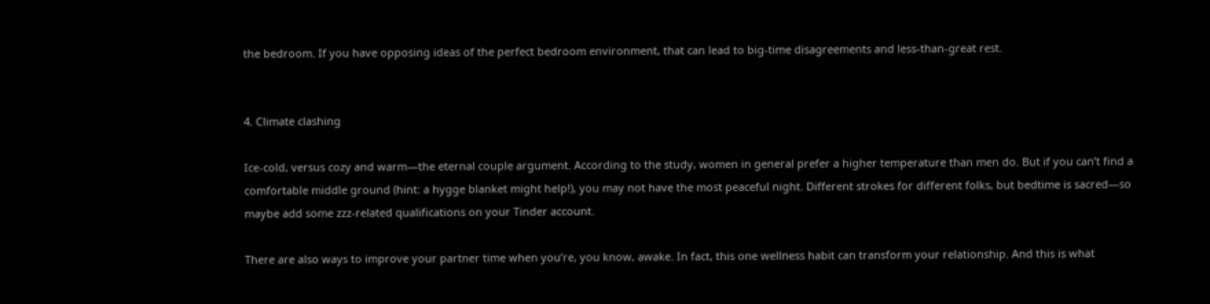the bedroom. If you have opposing ideas of the perfect bedroom environment, that can lead to big-time disagreements and less-than-great rest.


4. Climate clashing

Ice-cold, versus cozy and warm—the eternal couple argument. According to the study, women in general prefer a higher temperature than men do. But if you can’t find a comfortable middle ground (hint: a hygge blanket might help!), you may not have the most peaceful night. Different strokes for different folks, but bedtime is sacred—so maybe add some zzz-related qualifications on your Tinder account.

There are also ways to improve your partner time when you’re, you know, awake. In fact, this one wellness habit can transform your relationship. And this is what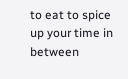to eat to spice up your time in between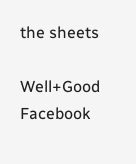the sheets

Well+Good Facebook